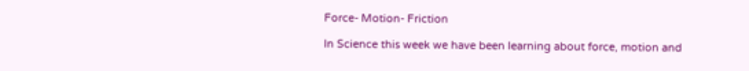Force- Motion- Friction

In Science this week we have been learning about force, motion and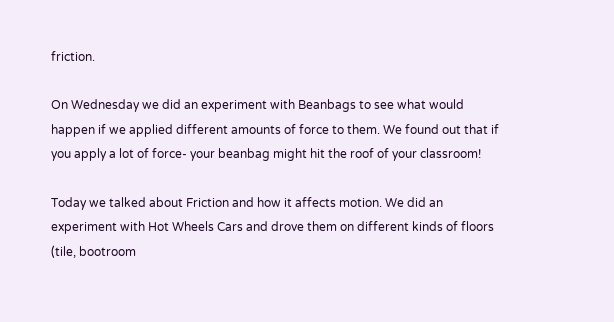friction.

On Wednesday we did an experiment with Beanbags to see what would happen if we applied different amounts of force to them. We found out that if you apply a lot of force- your beanbag might hit the roof of your classroom!

Today we talked about Friction and how it affects motion. We did an experiment with Hot Wheels Cars and drove them on different kinds of floors (tile, bootroom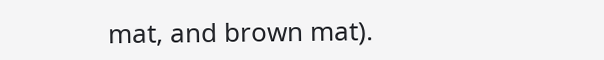mat, and brown mat).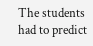The students had to predict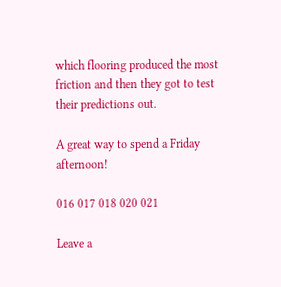which flooring produced the most friction and then they got to test their predictions out.

A great way to spend a Friday afternoon!

016 017 018 020 021

Leave a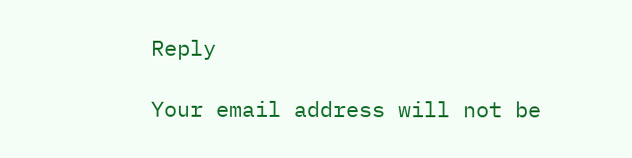Reply

Your email address will not be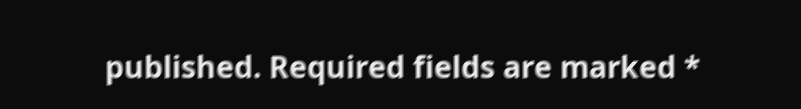published. Required fields are marked *